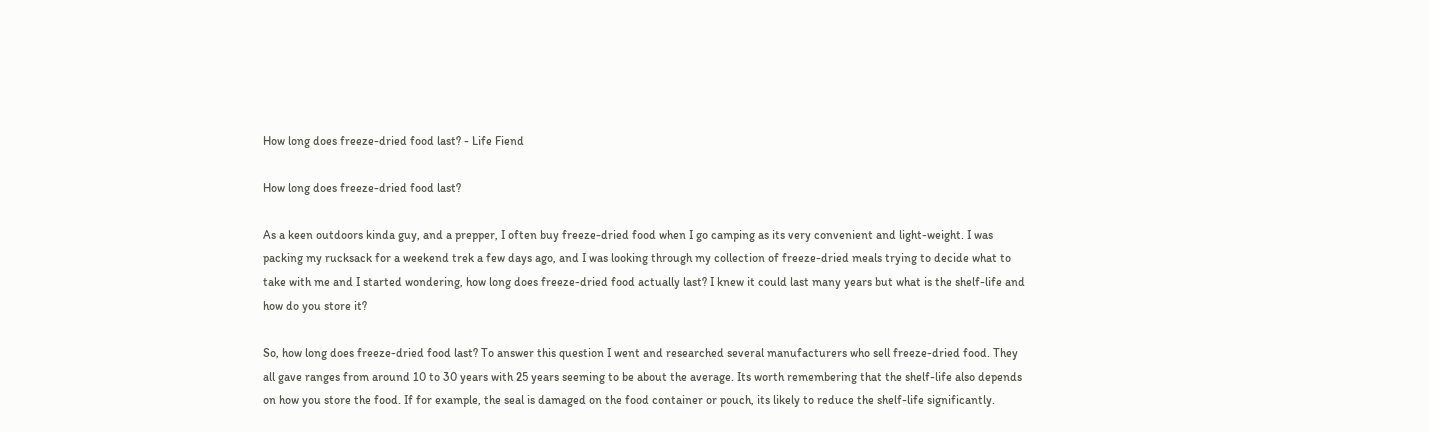How long does freeze-dried food last? - Life Fiend

How long does freeze-dried food last?

As a keen outdoors kinda guy, and a prepper, I often buy freeze-dried food when I go camping as its very convenient and light-weight. I was packing my rucksack for a weekend trek a few days ago, and I was looking through my collection of freeze-dried meals trying to decide what to take with me and I started wondering, how long does freeze-dried food actually last? I knew it could last many years but what is the shelf-life and how do you store it?

So, how long does freeze-dried food last? To answer this question I went and researched several manufacturers who sell freeze-dried food. They all gave ranges from around 10 to 30 years with 25 years seeming to be about the average. Its worth remembering that the shelf-life also depends on how you store the food. If for example, the seal is damaged on the food container or pouch, its likely to reduce the shelf-life significantly.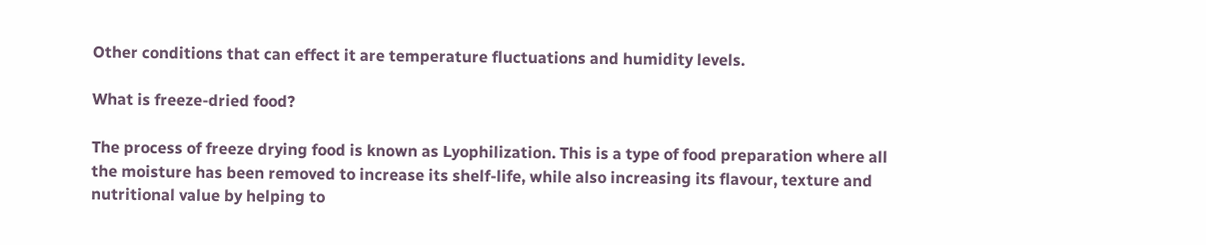Other conditions that can effect it are temperature fluctuations and humidity levels.

What is freeze-dried food?

The process of freeze drying food is known as Lyophilization. This is a type of food preparation where all the moisture has been removed to increase its shelf-life, while also increasing its flavour, texture and nutritional value by helping to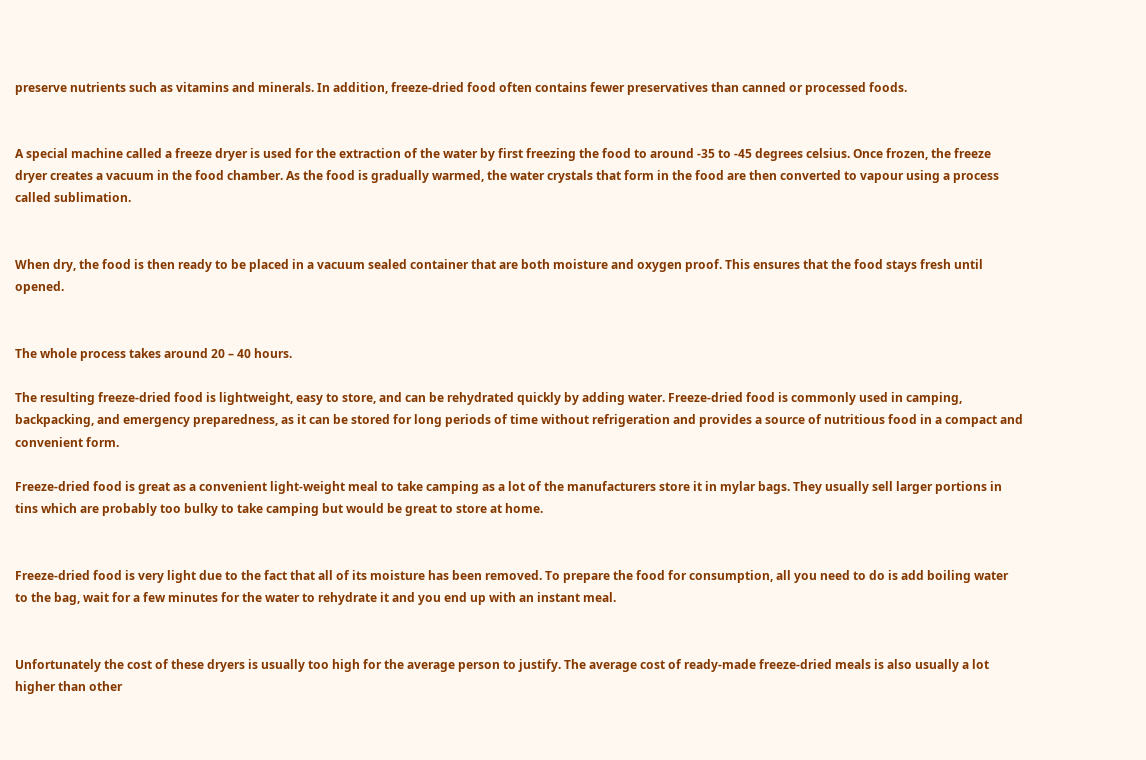preserve nutrients such as vitamins and minerals. In addition, freeze-dried food often contains fewer preservatives than canned or processed foods.


A special machine called a freeze dryer is used for the extraction of the water by first freezing the food to around -35 to -45 degrees celsius. Once frozen, the freeze dryer creates a vacuum in the food chamber. As the food is gradually warmed, the water crystals that form in the food are then converted to vapour using a process called sublimation.


When dry, the food is then ready to be placed in a vacuum sealed container that are both moisture and oxygen proof. This ensures that the food stays fresh until opened.


The whole process takes around 20 – 40 hours.

The resulting freeze-dried food is lightweight, easy to store, and can be rehydrated quickly by adding water. Freeze-dried food is commonly used in camping, backpacking, and emergency preparedness, as it can be stored for long periods of time without refrigeration and provides a source of nutritious food in a compact and convenient form.

Freeze-dried food is great as a convenient light-weight meal to take camping as a lot of the manufacturers store it in mylar bags. They usually sell larger portions in tins which are probably too bulky to take camping but would be great to store at home.


Freeze-dried food is very light due to the fact that all of its moisture has been removed. To prepare the food for consumption, all you need to do is add boiling water to the bag, wait for a few minutes for the water to rehydrate it and you end up with an instant meal.


Unfortunately the cost of these dryers is usually too high for the average person to justify. The average cost of ready-made freeze-dried meals is also usually a lot higher than other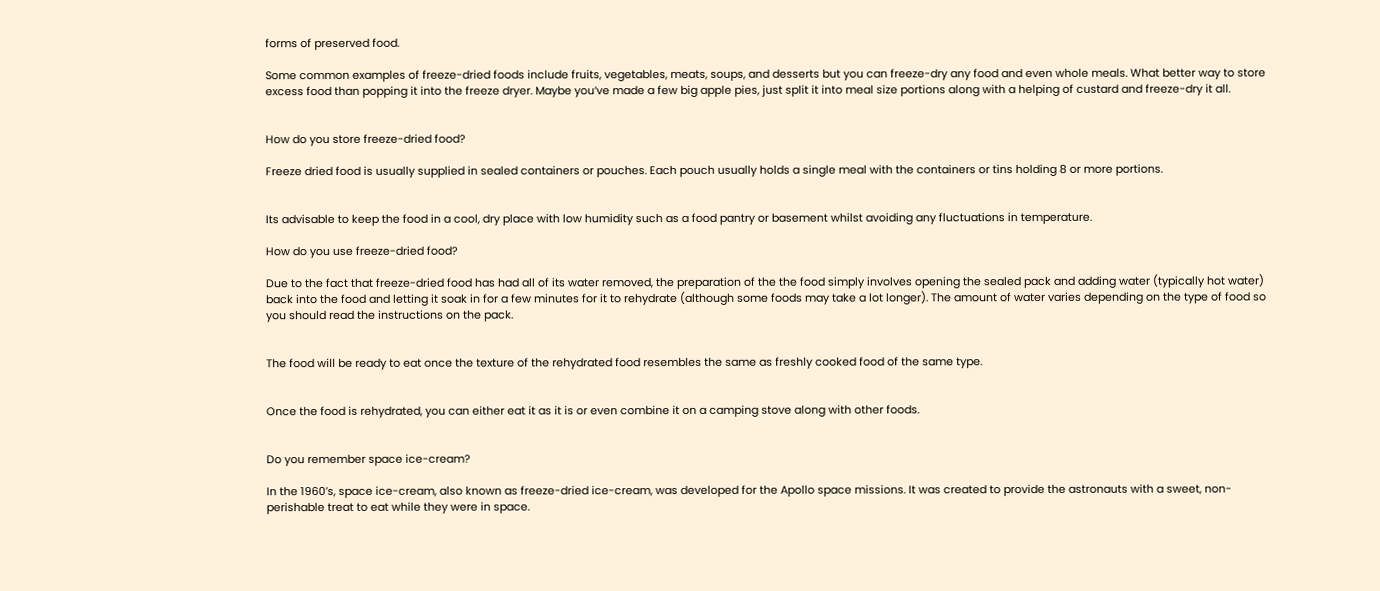forms of preserved food.

Some common examples of freeze-dried foods include fruits, vegetables, meats, soups, and desserts but you can freeze-dry any food and even whole meals. What better way to store excess food than popping it into the freeze dryer. Maybe you’ve made a few big apple pies, just split it into meal size portions along with a helping of custard and freeze-dry it all.


How do you store freeze-dried food?

Freeze dried food is usually supplied in sealed containers or pouches. Each pouch usually holds a single meal with the containers or tins holding 8 or more portions.


Its advisable to keep the food in a cool, dry place with low humidity such as a food pantry or basement whilst avoiding any fluctuations in temperature.

How do you use freeze-dried food?

Due to the fact that freeze-dried food has had all of its water removed, the preparation of the the food simply involves opening the sealed pack and adding water (typically hot water) back into the food and letting it soak in for a few minutes for it to rehydrate (although some foods may take a lot longer). The amount of water varies depending on the type of food so you should read the instructions on the pack.


The food will be ready to eat once the texture of the rehydrated food resembles the same as freshly cooked food of the same type.


Once the food is rehydrated, you can either eat it as it is or even combine it on a camping stove along with other foods.


Do you remember space ice-cream?

In the 1960’s, space ice-cream, also known as freeze-dried ice-cream, was developed for the Apollo space missions. It was created to provide the astronauts with a sweet, non-perishable treat to eat while they were in space.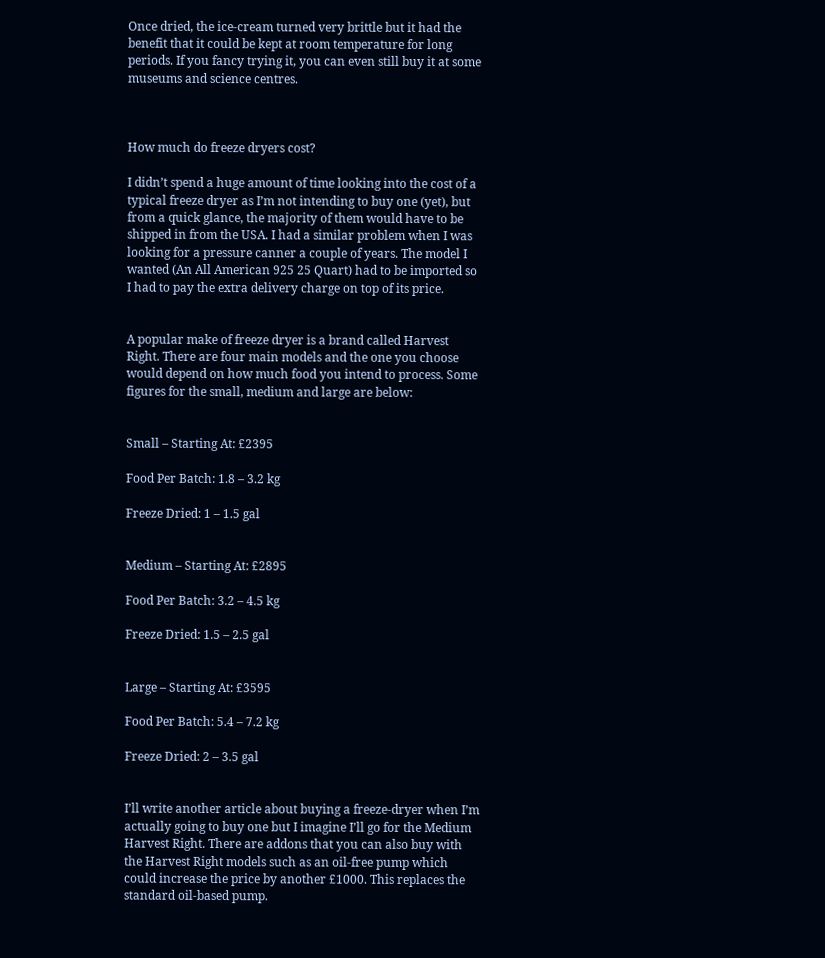Once dried, the ice-cream turned very brittle but it had the benefit that it could be kept at room temperature for long periods. If you fancy trying it, you can even still buy it at some museums and science centres.



How much do freeze dryers cost?

I didn’t spend a huge amount of time looking into the cost of a typical freeze dryer as I’m not intending to buy one (yet), but from a quick glance, the majority of them would have to be shipped in from the USA. I had a similar problem when I was looking for a pressure canner a couple of years. The model I wanted (An All American 925 25 Quart) had to be imported so I had to pay the extra delivery charge on top of its price.


A popular make of freeze dryer is a brand called Harvest Right. There are four main models and the one you choose would depend on how much food you intend to process. Some figures for the small, medium and large are below:


Small – Starting At: £2395

Food Per Batch: 1.8 – 3.2 kg

Freeze Dried: 1 – 1.5 gal


Medium – Starting At: £2895

Food Per Batch: 3.2 – 4.5 kg

Freeze Dried: 1.5 – 2.5 gal


Large – Starting At: £3595

Food Per Batch: 5.4 – 7.2 kg

Freeze Dried: 2 – 3.5 gal


I’ll write another article about buying a freeze-dryer when I’m actually going to buy one but I imagine I’ll go for the Medium Harvest Right. There are addons that you can also buy with the Harvest Right models such as an oil-free pump which could increase the price by another £1000. This replaces the standard oil-based pump.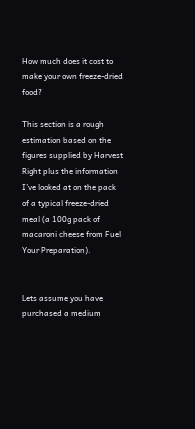How much does it cost to make your own freeze-dried food?

This section is a rough estimation based on the figures supplied by Harvest Right plus the information I’ve looked at on the pack of a typical freeze-dried meal (a 100g pack of macaroni cheese from Fuel Your Preparation).


Lets assume you have purchased a medium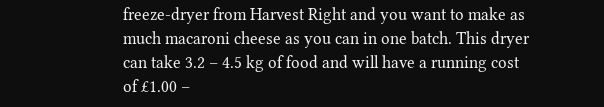freeze-dryer from Harvest Right and you want to make as much macaroni cheese as you can in one batch. This dryer can take 3.2 – 4.5 kg of food and will have a running cost of £1.00 –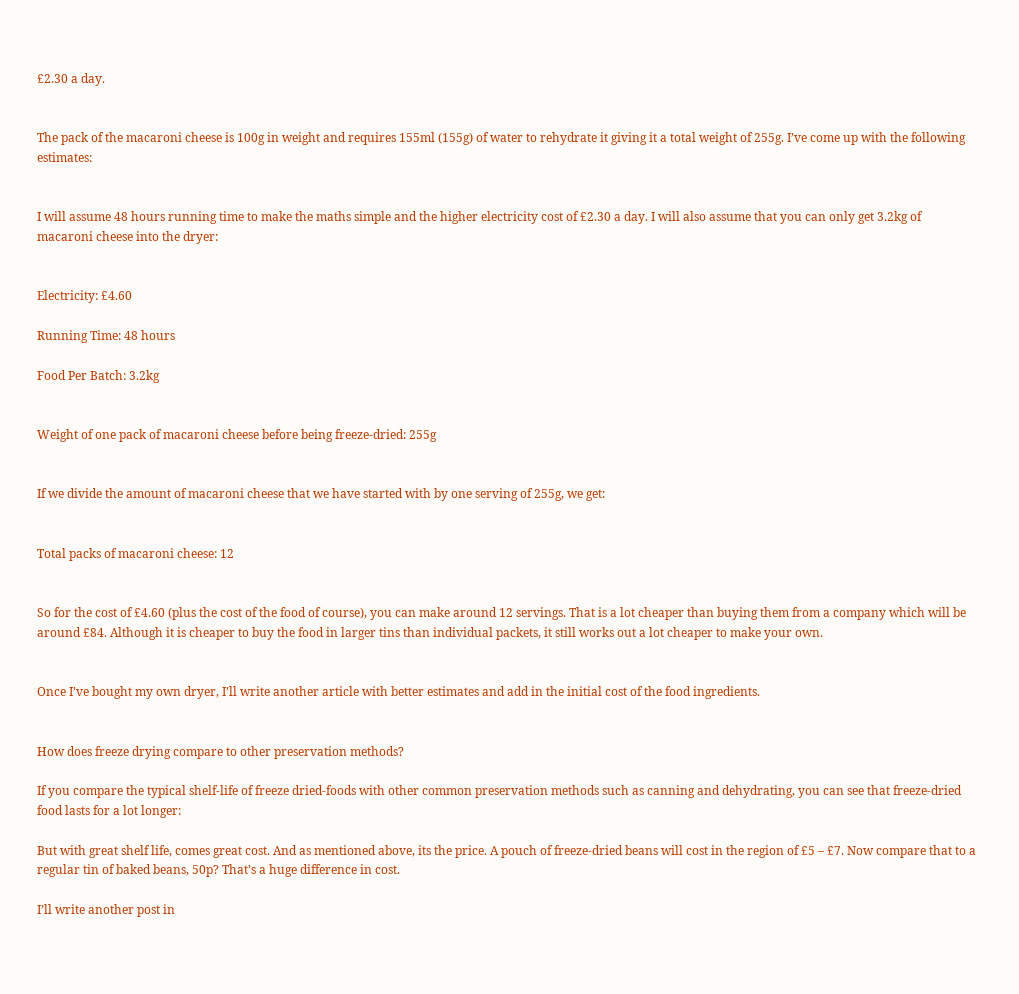£2.30 a day.


The pack of the macaroni cheese is 100g in weight and requires 155ml (155g) of water to rehydrate it giving it a total weight of 255g. I’ve come up with the following estimates:


I will assume 48 hours running time to make the maths simple and the higher electricity cost of £2.30 a day. I will also assume that you can only get 3.2kg of macaroni cheese into the dryer:


Electricity: £4.60

Running Time: 48 hours

Food Per Batch: 3.2kg


Weight of one pack of macaroni cheese before being freeze-dried: 255g


If we divide the amount of macaroni cheese that we have started with by one serving of 255g, we get:


Total packs of macaroni cheese: 12


So for the cost of £4.60 (plus the cost of the food of course), you can make around 12 servings. That is a lot cheaper than buying them from a company which will be around £84. Although it is cheaper to buy the food in larger tins than individual packets, it still works out a lot cheaper to make your own.


Once I’ve bought my own dryer, I’ll write another article with better estimates and add in the initial cost of the food ingredients.


How does freeze drying compare to other preservation methods?

If you compare the typical shelf-life of freeze dried-foods with other common preservation methods such as canning and dehydrating, you can see that freeze-dried food lasts for a lot longer:

But with great shelf life, comes great cost. And as mentioned above, its the price. A pouch of freeze-dried beans will cost in the region of £5 – £7. Now compare that to a regular tin of baked beans, 50p? That’s a huge difference in cost.

I’ll write another post in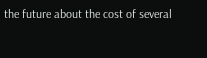the future about the cost of several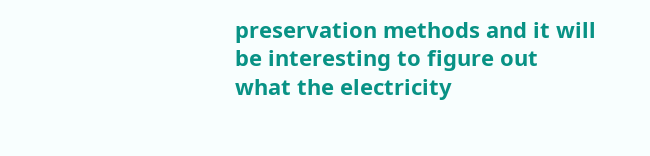preservation methods and it will be interesting to figure out what the electricity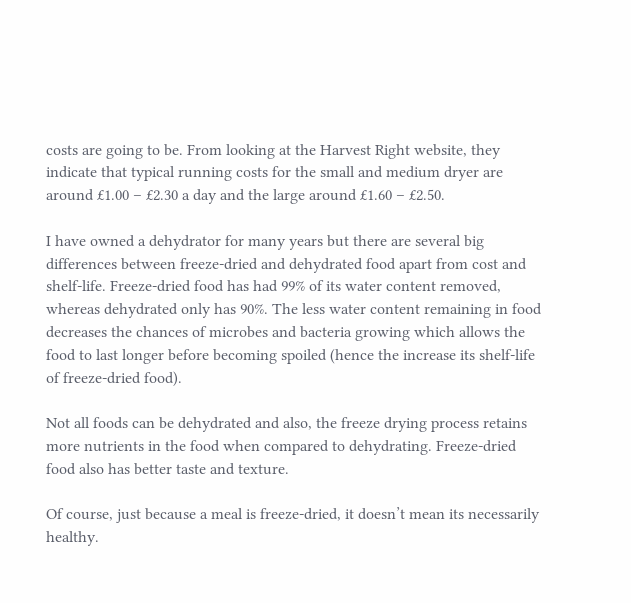costs are going to be. From looking at the Harvest Right website, they indicate that typical running costs for the small and medium dryer are around £1.00 – £2.30 a day and the large around £1.60 – £2.50.

I have owned a dehydrator for many years but there are several big differences between freeze-dried and dehydrated food apart from cost and shelf-life. Freeze-dried food has had 99% of its water content removed, whereas dehydrated only has 90%. The less water content remaining in food decreases the chances of microbes and bacteria growing which allows the food to last longer before becoming spoiled (hence the increase its shelf-life of freeze-dried food).

Not all foods can be dehydrated and also, the freeze drying process retains more nutrients in the food when compared to dehydrating. Freeze-dried food also has better taste and texture.

Of course, just because a meal is freeze-dried, it doesn’t mean its necessarily healthy.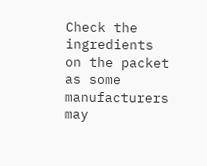Check the ingredients on the packet as some manufacturers may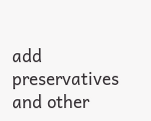add preservatives and other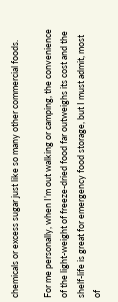chemicals or excess sugar just like so many other commercial foods.

For me personally, when I’m out walking or camping, the convenience of the light-weight of freeze-dried food far outweighs its cost and the shelf-life is great for emergency food storage, but I must admit, most of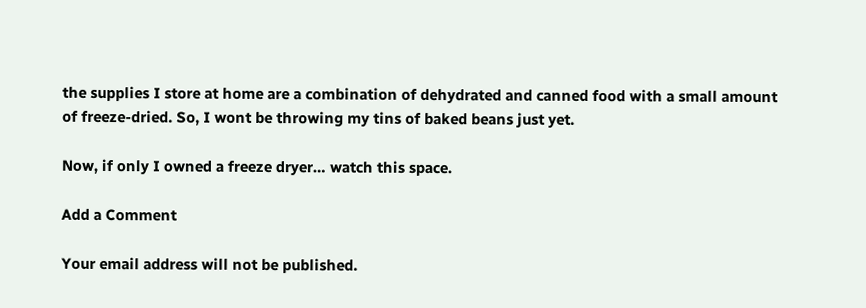the supplies I store at home are a combination of dehydrated and canned food with a small amount of freeze-dried. So, I wont be throwing my tins of baked beans just yet.

Now, if only I owned a freeze dryer… watch this space.

Add a Comment

Your email address will not be published.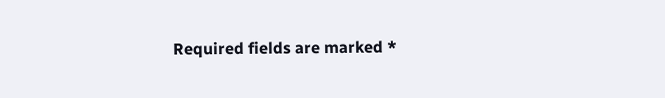Required fields are marked *